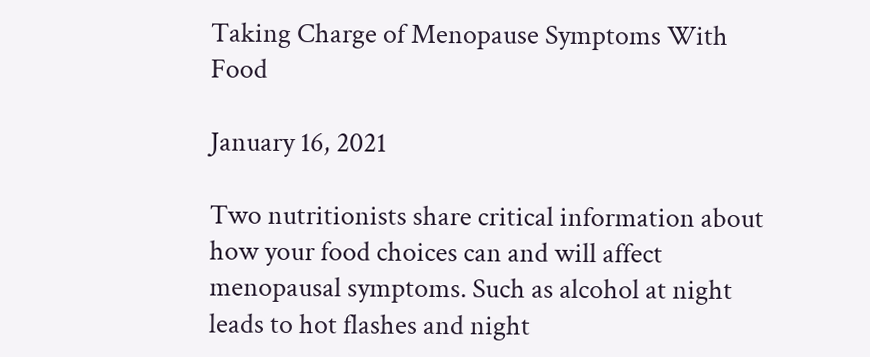Taking Charge of Menopause Symptoms With Food

January 16, 2021

Two nutritionists share critical information about how your food choices can and will affect menopausal symptoms. Such as alcohol at night leads to hot flashes and night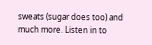sweats (sugar does too) and much more. Listen in to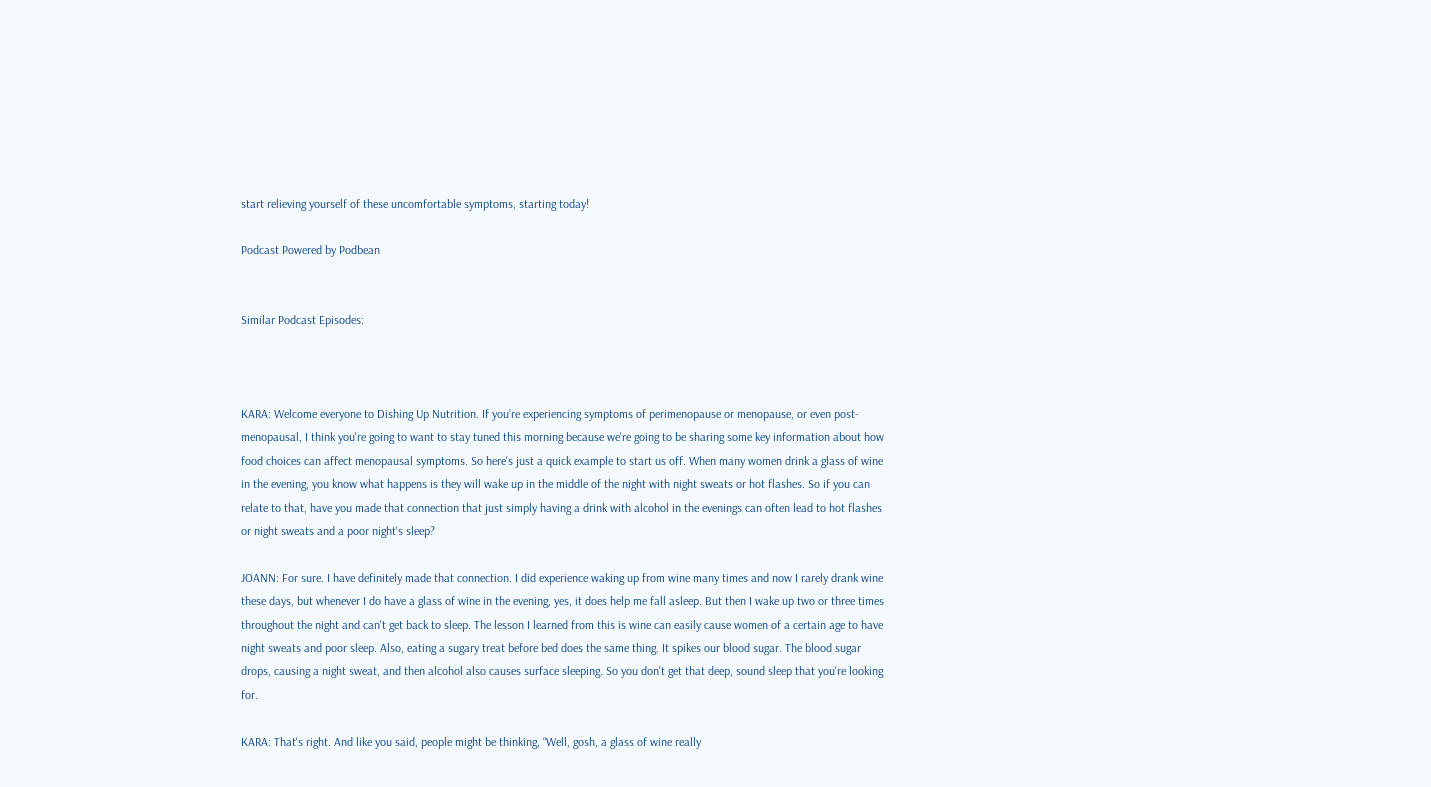start relieving yourself of these uncomfortable symptoms, starting today!

Podcast Powered by Podbean


Similar Podcast Episodes:



KARA: Welcome everyone to Dishing Up Nutrition. If you’re experiencing symptoms of perimenopause or menopause, or even post-menopausal, I think you're going to want to stay tuned this morning because we're going to be sharing some key information about how food choices can affect menopausal symptoms. So here's just a quick example to start us off. When many women drink a glass of wine in the evening, you know what happens is they will wake up in the middle of the night with night sweats or hot flashes. So if you can relate to that, have you made that connection that just simply having a drink with alcohol in the evenings can often lead to hot flashes or night sweats and a poor night's sleep?

JOANN: For sure. I have definitely made that connection. I did experience waking up from wine many times and now I rarely drank wine these days, but whenever I do have a glass of wine in the evening, yes, it does help me fall asleep. But then I wake up two or three times throughout the night and can't get back to sleep. The lesson I learned from this is wine can easily cause women of a certain age to have night sweats and poor sleep. Also, eating a sugary treat before bed does the same thing. It spikes our blood sugar. The blood sugar drops, causing a night sweat, and then alcohol also causes surface sleeping. So you don't get that deep, sound sleep that you're looking for.

KARA: That's right. And like you said, people might be thinking, “Well, gosh, a glass of wine really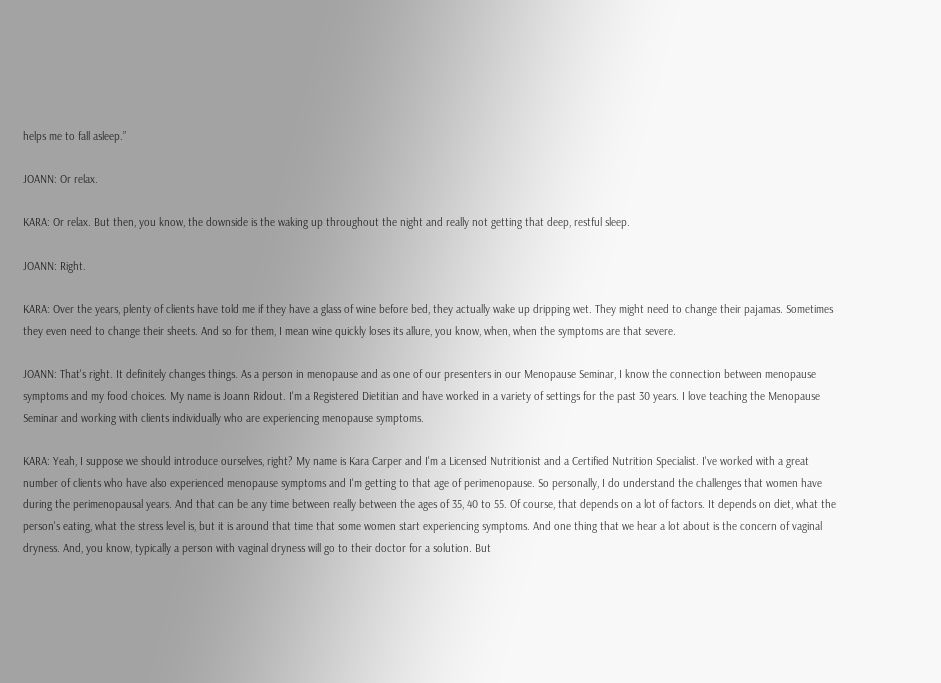helps me to fall asleep.”

JOANN: Or relax.

KARA: Or relax. But then, you know, the downside is the waking up throughout the night and really not getting that deep, restful sleep.

JOANN: Right.

KARA: Over the years, plenty of clients have told me if they have a glass of wine before bed, they actually wake up dripping wet. They might need to change their pajamas. Sometimes they even need to change their sheets. And so for them, I mean wine quickly loses its allure, you know, when, when the symptoms are that severe.

JOANN: That's right. It definitely changes things. As a person in menopause and as one of our presenters in our Menopause Seminar, I know the connection between menopause symptoms and my food choices. My name is Joann Ridout. I'm a Registered Dietitian and have worked in a variety of settings for the past 30 years. I love teaching the Menopause Seminar and working with clients individually who are experiencing menopause symptoms.

KARA: Yeah, I suppose we should introduce ourselves, right? My name is Kara Carper and I'm a Licensed Nutritionist and a Certified Nutrition Specialist. I've worked with a great number of clients who have also experienced menopause symptoms and I'm getting to that age of perimenopause. So personally, I do understand the challenges that women have during the perimenopausal years. And that can be any time between really between the ages of 35, 40 to 55. Of course, that depends on a lot of factors. It depends on diet, what the person's eating, what the stress level is, but it is around that time that some women start experiencing symptoms. And one thing that we hear a lot about is the concern of vaginal dryness. And, you know, typically a person with vaginal dryness will go to their doctor for a solution. But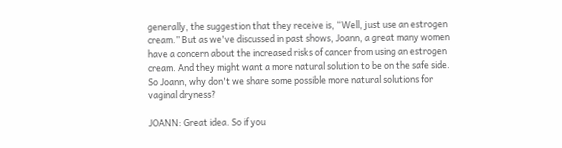generally, the suggestion that they receive is, “Well, just use an estrogen cream.” But as we've discussed in past shows, Joann, a great many women have a concern about the increased risks of cancer from using an estrogen cream. And they might want a more natural solution to be on the safe side. So Joann, why don't we share some possible more natural solutions for vaginal dryness?

JOANN: Great idea. So if you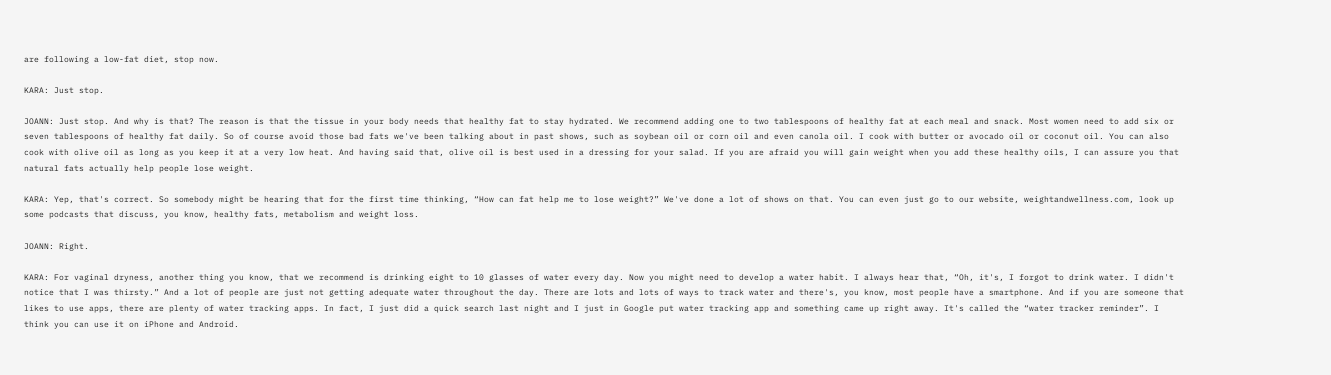are following a low-fat diet, stop now.

KARA: Just stop.

JOANN: Just stop. And why is that? The reason is that the tissue in your body needs that healthy fat to stay hydrated. We recommend adding one to two tablespoons of healthy fat at each meal and snack. Most women need to add six or seven tablespoons of healthy fat daily. So of course avoid those bad fats we've been talking about in past shows, such as soybean oil or corn oil and even canola oil. I cook with butter or avocado oil or coconut oil. You can also cook with olive oil as long as you keep it at a very low heat. And having said that, olive oil is best used in a dressing for your salad. If you are afraid you will gain weight when you add these healthy oils, I can assure you that natural fats actually help people lose weight.

KARA: Yep, that's correct. So somebody might be hearing that for the first time thinking, “How can fat help me to lose weight?” We've done a lot of shows on that. You can even just go to our website, weightandwellness.com, look up some podcasts that discuss, you know, healthy fats, metabolism and weight loss.

JOANN: Right.

KARA: For vaginal dryness, another thing you know, that we recommend is drinking eight to 10 glasses of water every day. Now you might need to develop a water habit. I always hear that, “Oh, it's, I forgot to drink water. I didn't notice that I was thirsty.” And a lot of people are just not getting adequate water throughout the day. There are lots and lots of ways to track water and there's, you know, most people have a smartphone. And if you are someone that likes to use apps, there are plenty of water tracking apps. In fact, I just did a quick search last night and I just in Google put water tracking app and something came up right away. It's called the “water tracker reminder”. I think you can use it on iPhone and Android.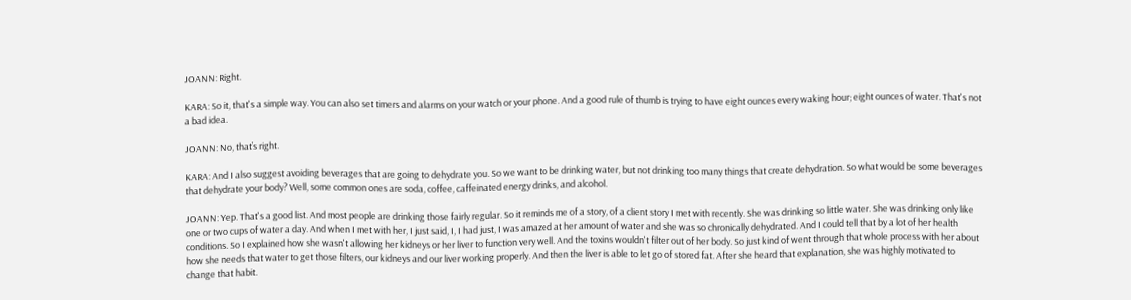JOANN: Right.

KARA: So it, that's a simple way. You can also set timers and alarms on your watch or your phone. And a good rule of thumb is trying to have eight ounces every waking hour; eight ounces of water. That's not a bad idea.

JOANN: No, that’s right.

KARA: And I also suggest avoiding beverages that are going to dehydrate you. So we want to be drinking water, but not drinking too many things that create dehydration. So what would be some beverages that dehydrate your body? Well, some common ones are soda, coffee, caffeinated energy drinks, and alcohol.

JOANN: Yep. That's a good list. And most people are drinking those fairly regular. So it reminds me of a story, of a client story I met with recently. She was drinking so little water. She was drinking only like one or two cups of water a day. And when I met with her, I just said, I, I had just, I was amazed at her amount of water and she was so chronically dehydrated. And I could tell that by a lot of her health conditions. So I explained how she wasn't allowing her kidneys or her liver to function very well. And the toxins wouldn't filter out of her body. So just kind of went through that whole process with her about how she needs that water to get those filters, our kidneys and our liver working properly. And then the liver is able to let go of stored fat. After she heard that explanation, she was highly motivated to change that habit.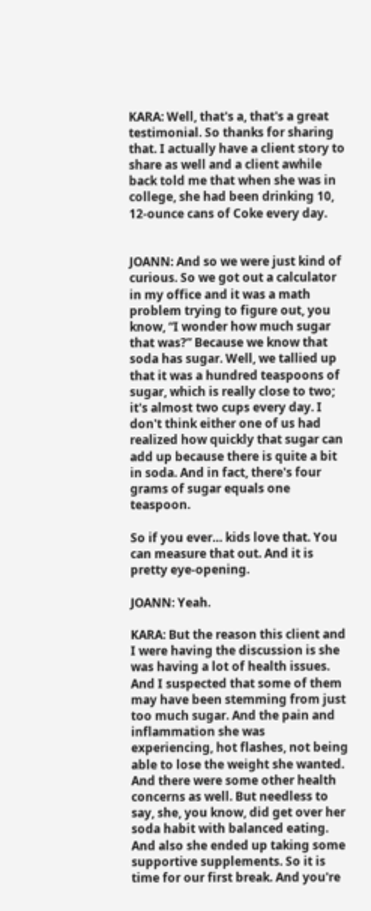KARA: Well, that's a, that's a great testimonial. So thanks for sharing that. I actually have a client story to share as well and a client awhile back told me that when she was in college, she had been drinking 10, 12-ounce cans of Coke every day.


JOANN: And so we were just kind of curious. So we got out a calculator in my office and it was a math problem trying to figure out, you know, “I wonder how much sugar that was?” Because we know that soda has sugar. Well, we tallied up that it was a hundred teaspoons of sugar, which is really close to two; it's almost two cups every day. I don't think either one of us had realized how quickly that sugar can add up because there is quite a bit in soda. And in fact, there's four grams of sugar equals one teaspoon.

So if you ever… kids love that. You can measure that out. And it is pretty eye-opening.

JOANN: Yeah.

KARA: But the reason this client and I were having the discussion is she was having a lot of health issues. And I suspected that some of them may have been stemming from just too much sugar. And the pain and inflammation she was experiencing, hot flashes, not being able to lose the weight she wanted. And there were some other health concerns as well. But needless to say, she, you know, did get over her soda habit with balanced eating. And also she ended up taking some supportive supplements. So it is time for our first break. And you're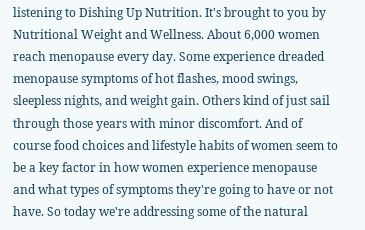listening to Dishing Up Nutrition. It's brought to you by Nutritional Weight and Wellness. About 6,000 women reach menopause every day. Some experience dreaded menopause symptoms of hot flashes, mood swings, sleepless nights, and weight gain. Others kind of just sail through those years with minor discomfort. And of course food choices and lifestyle habits of women seem to be a key factor in how women experience menopause and what types of symptoms they're going to have or not have. So today we're addressing some of the natural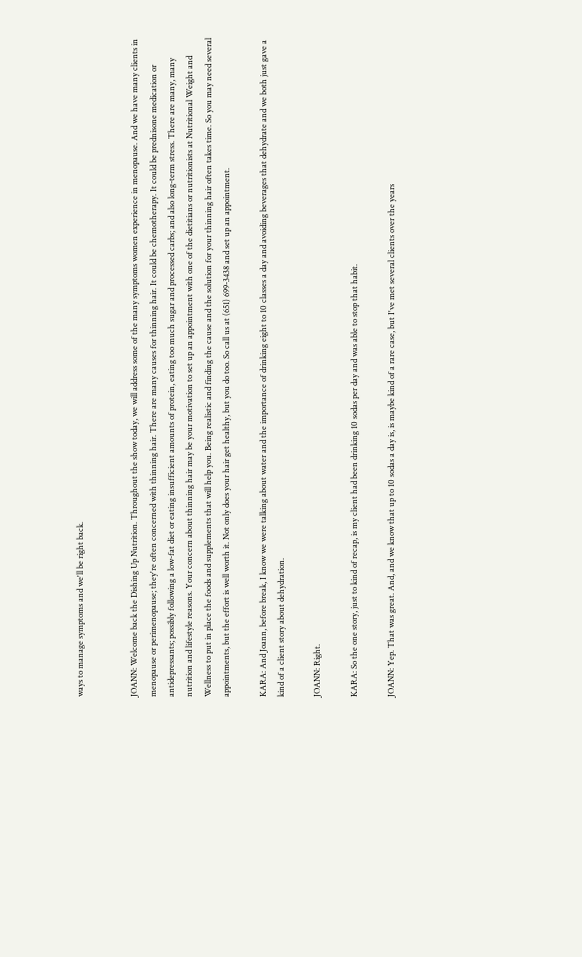ways to manage symptoms and we'll be right back.


JOANN: Welcome back the Dishing Up Nutrition. Throughout the show today, we will address some of the many symptoms women experience in menopause. And we have many clients in menopause or perimenopause; they're often concerned with thinning hair. There are many causes for thinning hair. It could be chemotherapy. It could be prednisone medication or antidepressants; possibly following a low-fat diet or eating insufficient amounts of protein, eating too much sugar and processed carbs; and also long-term stress. There are many, many nutrition and lifestyle reasons. Your concern about thinning hair may be your motivation to set up an appointment with one of the dietitians or nutritionists at Nutritional Weight and Wellness to put in place the foods and supplements that will help you. Being realistic and finding the cause and the solution for your thinning hair often takes time. So you may need several appointments, but the effort is well worth it. Not only does your hair get healthy, but you do too. So call us at (651) 699-3438 and set up an appointment.

KARA: And Joann, before break, I know we were talking about water and the importance of drinking eight to 10 classes a day and avoiding beverages that dehydrate and we both just gave a kind of a client story about dehydration.

JOANN: Right.

KARA: So the one story, just to kind of recap, is my client had been drinking 10 sodas per day and was able to stop that habit.

JOANN: Yep. That was great. And, and we know that up to 10 sodas a day is, is maybe kind of a rare case, but I've met several clients over the years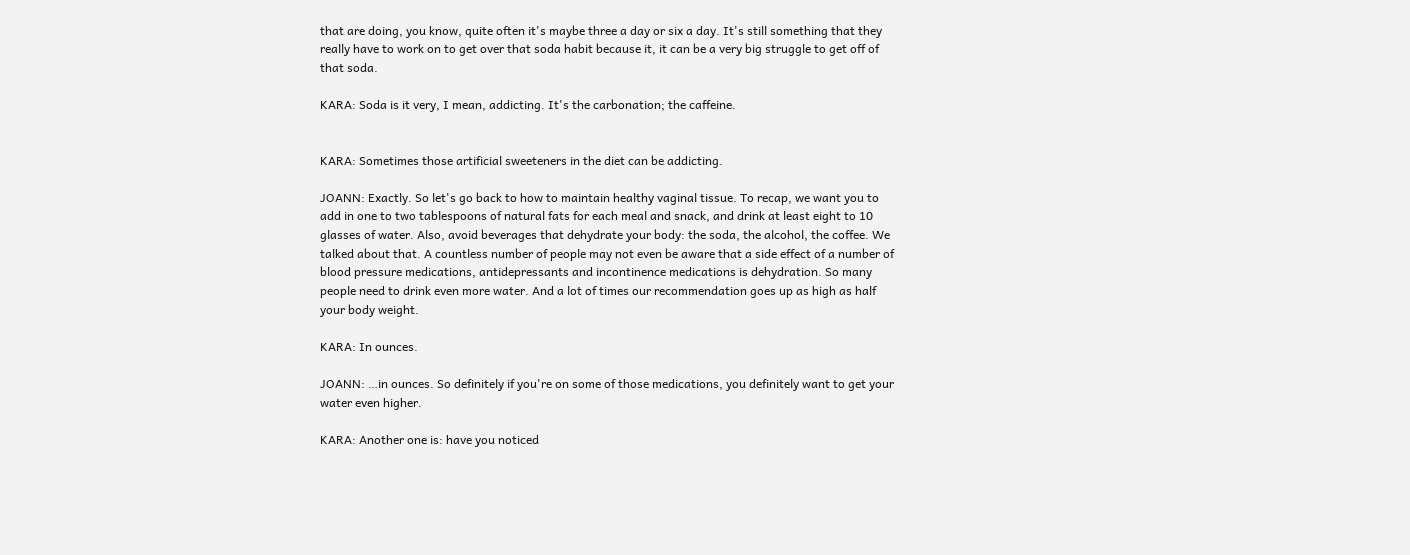that are doing, you know, quite often it's maybe three a day or six a day. It's still something that they really have to work on to get over that soda habit because it, it can be a very big struggle to get off of that soda.

KARA: Soda is it very, I mean, addicting. It's the carbonation; the caffeine.


KARA: Sometimes those artificial sweeteners in the diet can be addicting.

JOANN: Exactly. So let's go back to how to maintain healthy vaginal tissue. To recap, we want you to add in one to two tablespoons of natural fats for each meal and snack, and drink at least eight to 10 glasses of water. Also, avoid beverages that dehydrate your body: the soda, the alcohol, the coffee. We talked about that. A countless number of people may not even be aware that a side effect of a number of blood pressure medications, antidepressants and incontinence medications is dehydration. So many people need to drink even more water. And a lot of times our recommendation goes up as high as half your body weight.

KARA: In ounces.

JOANN: …in ounces. So definitely if you're on some of those medications, you definitely want to get your water even higher.

KARA: Another one is: have you noticed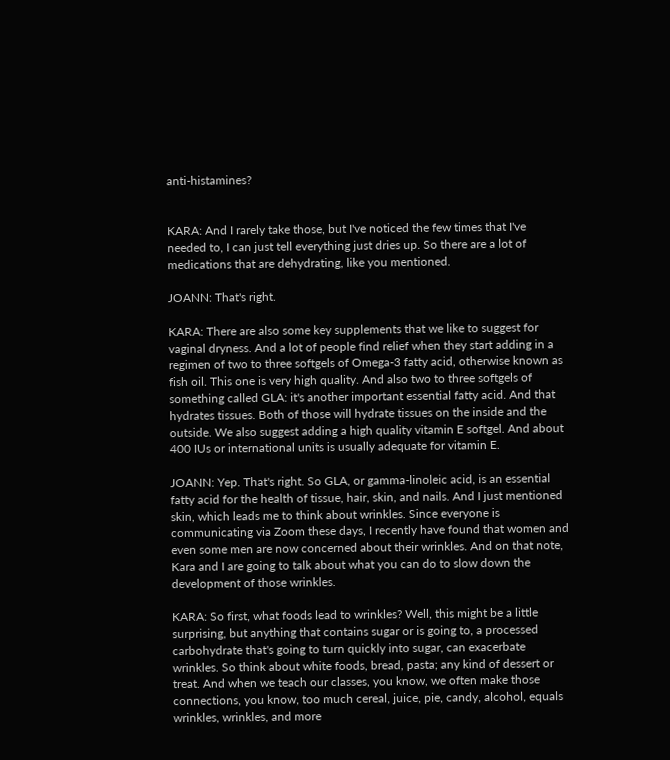anti-histamines?


KARA: And I rarely take those, but I've noticed the few times that I've needed to, I can just tell everything just dries up. So there are a lot of medications that are dehydrating, like you mentioned.

JOANN: That's right.

KARA: There are also some key supplements that we like to suggest for vaginal dryness. And a lot of people find relief when they start adding in a regimen of two to three softgels of Omega-3 fatty acid, otherwise known as fish oil. This one is very high quality. And also two to three softgels of something called GLA: it's another important essential fatty acid. And that hydrates tissues. Both of those will hydrate tissues on the inside and the outside. We also suggest adding a high quality vitamin E softgel. And about 400 IUs or international units is usually adequate for vitamin E.

JOANN: Yep. That's right. So GLA, or gamma-linoleic acid, is an essential fatty acid for the health of tissue, hair, skin, and nails. And I just mentioned skin, which leads me to think about wrinkles. Since everyone is communicating via Zoom these days, I recently have found that women and even some men are now concerned about their wrinkles. And on that note, Kara and I are going to talk about what you can do to slow down the development of those wrinkles.

KARA: So first, what foods lead to wrinkles? Well, this might be a little surprising, but anything that contains sugar or is going to, a processed carbohydrate that's going to turn quickly into sugar, can exacerbate wrinkles. So think about white foods, bread, pasta; any kind of dessert or treat. And when we teach our classes, you know, we often make those connections, you know, too much cereal, juice, pie, candy, alcohol, equals wrinkles, wrinkles, and more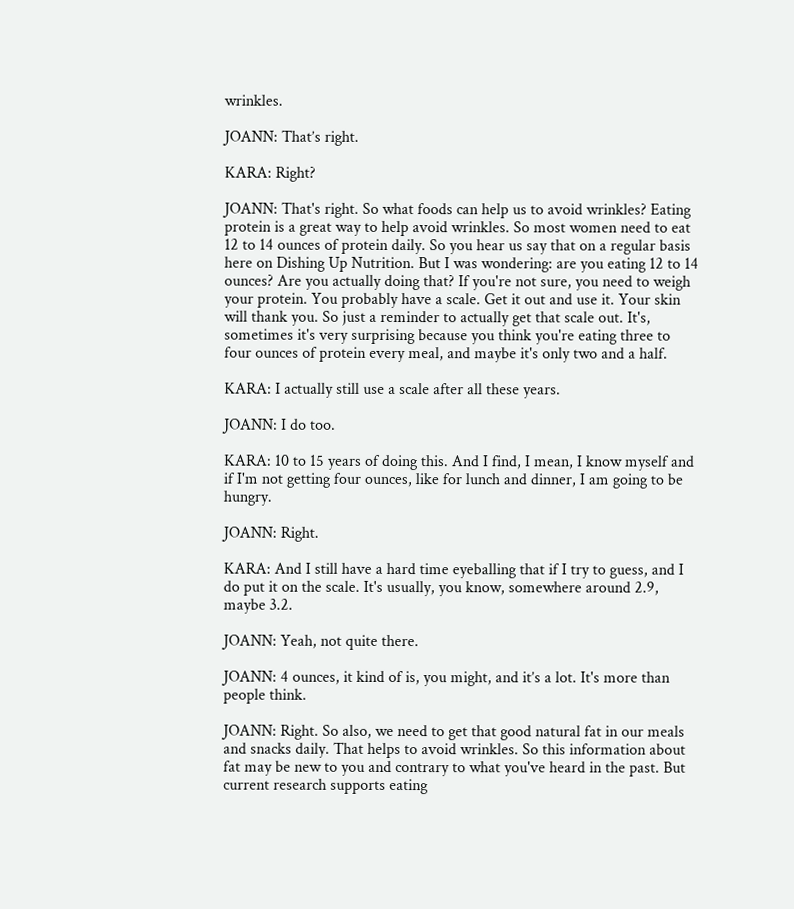wrinkles.

JOANN: That’s right.

KARA: Right?

JOANN: That's right. So what foods can help us to avoid wrinkles? Eating protein is a great way to help avoid wrinkles. So most women need to eat 12 to 14 ounces of protein daily. So you hear us say that on a regular basis here on Dishing Up Nutrition. But I was wondering: are you eating 12 to 14 ounces? Are you actually doing that? If you're not sure, you need to weigh your protein. You probably have a scale. Get it out and use it. Your skin will thank you. So just a reminder to actually get that scale out. It's, sometimes it's very surprising because you think you're eating three to four ounces of protein every meal, and maybe it's only two and a half.

KARA: I actually still use a scale after all these years.

JOANN: I do too.

KARA: 10 to 15 years of doing this. And I find, I mean, I know myself and if I'm not getting four ounces, like for lunch and dinner, I am going to be hungry.

JOANN: Right.

KARA: And I still have a hard time eyeballing that if I try to guess, and I do put it on the scale. It's usually, you know, somewhere around 2.9, maybe 3.2.

JOANN: Yeah, not quite there.

JOANN: 4 ounces, it kind of is, you might, and it’s a lot. It's more than people think.

JOANN: Right. So also, we need to get that good natural fat in our meals and snacks daily. That helps to avoid wrinkles. So this information about fat may be new to you and contrary to what you've heard in the past. But current research supports eating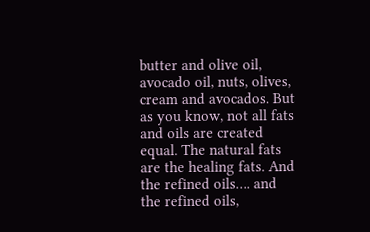butter and olive oil, avocado oil, nuts, olives, cream and avocados. But as you know, not all fats and oils are created equal. The natural fats are the healing fats. And the refined oils…. and the refined oils,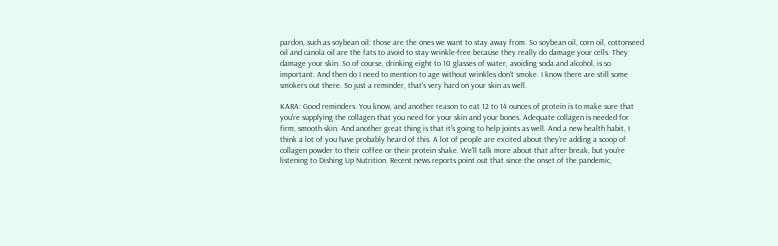pardon, such as soybean oil: those are the ones we want to stay away from. So soybean oil, corn oil, cottonseed oil and canola oil are the fats to avoid to stay wrinkle-free because they really do damage your cells. They damage your skin. So of course, drinking eight to 10 glasses of water, avoiding soda and alcohol, is so important. And then do I need to mention to age without wrinkles don't smoke. I know there are still some smokers out there. So just a reminder, that's very hard on your skin as well.

KARA: Good reminders. You know, and another reason to eat 12 to 14 ounces of protein is to make sure that you're supplying the collagen that you need for your skin and your bones. Adequate collagen is needed for firm, smooth skin. And another great thing is that it's going to help joints as well. And a new health habit, I think a lot of you have probably heard of this. A lot of people are excited about they're adding a scoop of collagen powder to their coffee or their protein shake. We'll talk more about that after break, but you're listening to Dishing Up Nutrition. Recent news reports point out that since the onset of the pandemic,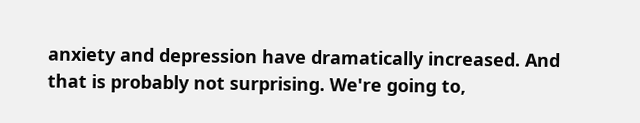anxiety and depression have dramatically increased. And that is probably not surprising. We're going to,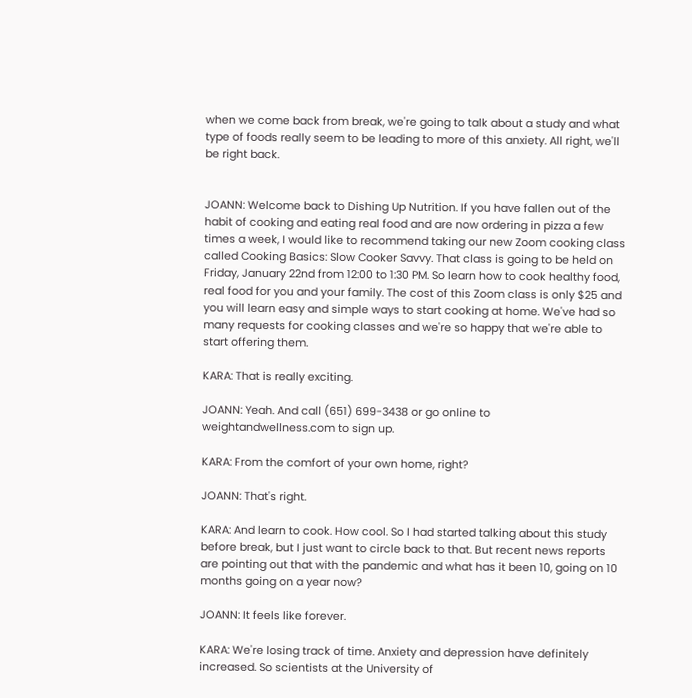when we come back from break, we're going to talk about a study and what type of foods really seem to be leading to more of this anxiety. All right, we'll be right back.


JOANN: Welcome back to Dishing Up Nutrition. If you have fallen out of the habit of cooking and eating real food and are now ordering in pizza a few times a week, I would like to recommend taking our new Zoom cooking class called Cooking Basics: Slow Cooker Savvy. That class is going to be held on Friday, January 22nd from 12:00 to 1:30 PM. So learn how to cook healthy food, real food for you and your family. The cost of this Zoom class is only $25 and you will learn easy and simple ways to start cooking at home. We've had so many requests for cooking classes and we're so happy that we're able to start offering them.

KARA: That is really exciting.

JOANN: Yeah. And call (651) 699-3438 or go online to weightandwellness.com to sign up.

KARA: From the comfort of your own home, right?

JOANN: That's right.

KARA: And learn to cook. How cool. So I had started talking about this study before break, but I just want to circle back to that. But recent news reports are pointing out that with the pandemic and what has it been 10, going on 10 months going on a year now?

JOANN: It feels like forever.

KARA: We're losing track of time. Anxiety and depression have definitely increased. So scientists at the University of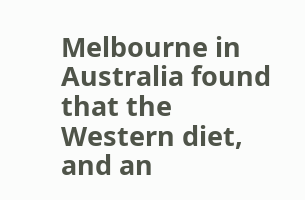Melbourne in Australia found that the Western diet, and an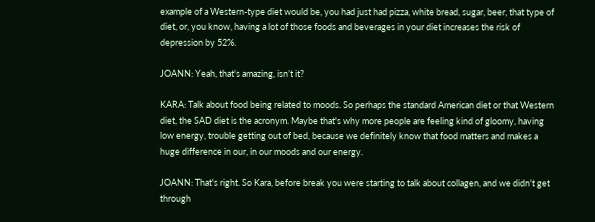example of a Western-type diet would be, you had just had pizza, white bread, sugar, beer, that type of diet, or, you know, having a lot of those foods and beverages in your diet increases the risk of depression by 52%.

JOANN: Yeah, that's amazing, isn’t it?

KARA: Talk about food being related to moods. So perhaps the standard American diet or that Western diet, the SAD diet is the acronym. Maybe that's why more people are feeling kind of gloomy, having low energy, trouble getting out of bed, because we definitely know that food matters and makes a huge difference in our, in our moods and our energy.

JOANN: That's right. So Kara, before break you were starting to talk about collagen, and we didn't get through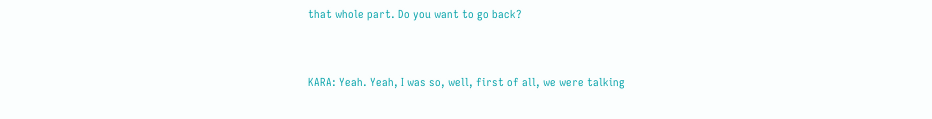that whole part. Do you want to go back?


KARA: Yeah. Yeah, I was so, well, first of all, we were talking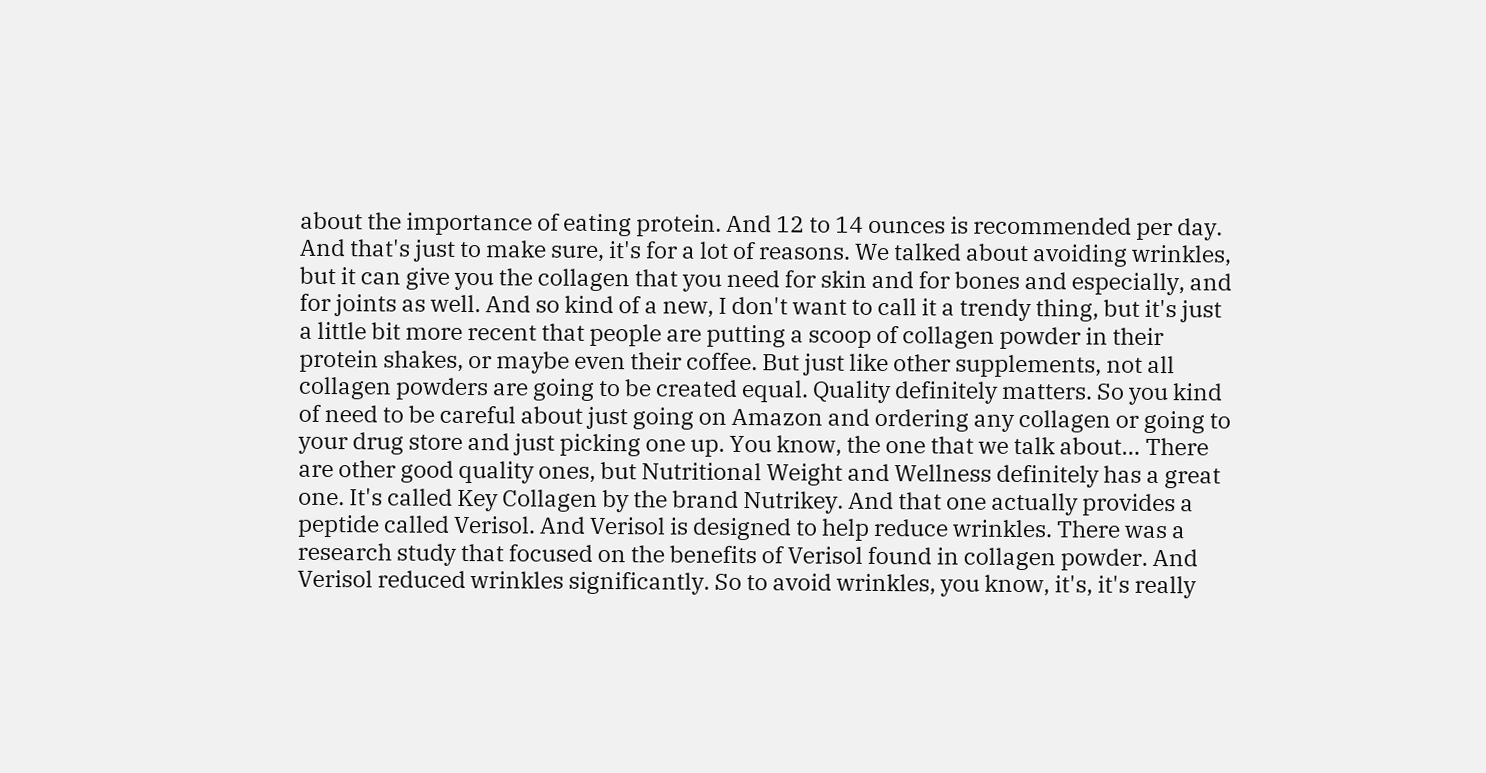about the importance of eating protein. And 12 to 14 ounces is recommended per day. And that's just to make sure, it's for a lot of reasons. We talked about avoiding wrinkles, but it can give you the collagen that you need for skin and for bones and especially, and for joints as well. And so kind of a new, I don't want to call it a trendy thing, but it's just a little bit more recent that people are putting a scoop of collagen powder in their protein shakes, or maybe even their coffee. But just like other supplements, not all collagen powders are going to be created equal. Quality definitely matters. So you kind of need to be careful about just going on Amazon and ordering any collagen or going to your drug store and just picking one up. You know, the one that we talk about… There are other good quality ones, but Nutritional Weight and Wellness definitely has a great one. It's called Key Collagen by the brand Nutrikey. And that one actually provides a peptide called Verisol. And Verisol is designed to help reduce wrinkles. There was a research study that focused on the benefits of Verisol found in collagen powder. And Verisol reduced wrinkles significantly. So to avoid wrinkles, you know, it's, it's really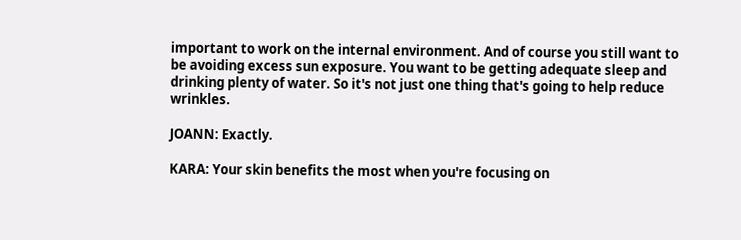important to work on the internal environment. And of course you still want to be avoiding excess sun exposure. You want to be getting adequate sleep and drinking plenty of water. So it's not just one thing that's going to help reduce wrinkles.

JOANN: Exactly.

KARA: Your skin benefits the most when you're focusing on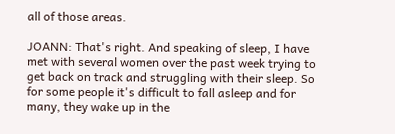all of those areas.

JOANN: That's right. And speaking of sleep, I have met with several women over the past week trying to get back on track and struggling with their sleep. So for some people it's difficult to fall asleep and for many, they wake up in the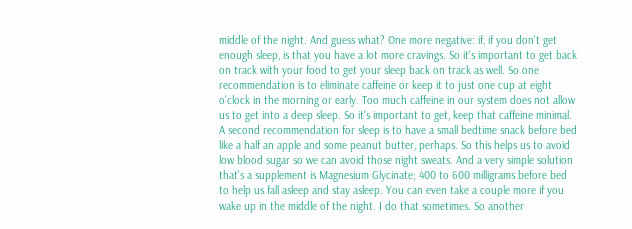middle of the night. And guess what? One more negative: if, if you don't get enough sleep, is that you have a lot more cravings. So it's important to get back on track with your food to get your sleep back on track as well. So one recommendation is to eliminate caffeine or keep it to just one cup at eight o'clock in the morning or early. Too much caffeine in our system does not allow us to get into a deep sleep. So it's important to get, keep that caffeine minimal. A second recommendation for sleep is to have a small bedtime snack before bed like a half an apple and some peanut butter, perhaps. So this helps us to avoid low blood sugar so we can avoid those night sweats. And a very simple solution that's a supplement is Magnesium Glycinate; 400 to 600 milligrams before bed to help us fall asleep and stay asleep. You can even take a couple more if you wake up in the middle of the night. I do that sometimes. So another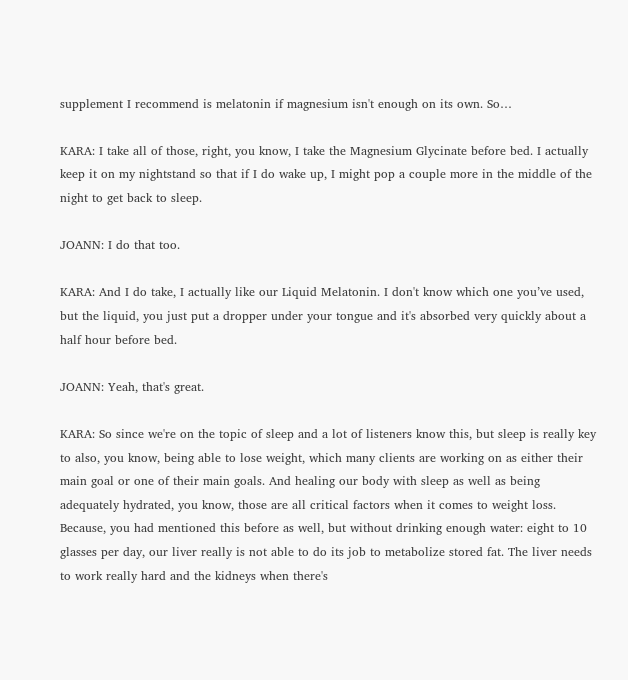supplement I recommend is melatonin if magnesium isn't enough on its own. So…

KARA: I take all of those, right, you know, I take the Magnesium Glycinate before bed. I actually keep it on my nightstand so that if I do wake up, I might pop a couple more in the middle of the night to get back to sleep.

JOANN: I do that too.

KARA: And I do take, I actually like our Liquid Melatonin. I don't know which one you’ve used, but the liquid, you just put a dropper under your tongue and it's absorbed very quickly about a half hour before bed.

JOANN: Yeah, that's great.

KARA: So since we're on the topic of sleep and a lot of listeners know this, but sleep is really key to also, you know, being able to lose weight, which many clients are working on as either their main goal or one of their main goals. And healing our body with sleep as well as being adequately hydrated, you know, those are all critical factors when it comes to weight loss. Because, you had mentioned this before as well, but without drinking enough water: eight to 10 glasses per day, our liver really is not able to do its job to metabolize stored fat. The liver needs to work really hard and the kidneys when there's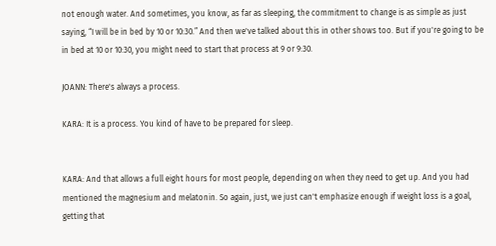not enough water. And sometimes, you know, as far as sleeping, the commitment to change is as simple as just saying, “I will be in bed by 10 or 10:30.” And then we've talked about this in other shows too. But if you're going to be in bed at 10 or 10:30, you might need to start that process at 9 or 9:30.

JOANN: There's always a process.

KARA: It is a process. You kind of have to be prepared for sleep.


KARA: And that allows a full eight hours for most people, depending on when they need to get up. And you had mentioned the magnesium and melatonin. So again, just, we just can't emphasize enough if weight loss is a goal, getting that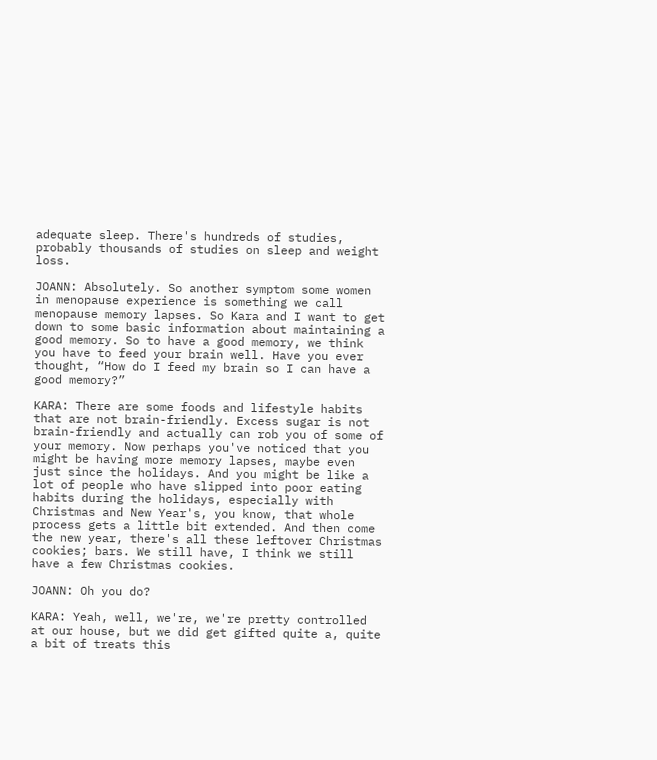adequate sleep. There's hundreds of studies, probably thousands of studies on sleep and weight loss.

JOANN: Absolutely. So another symptom some women in menopause experience is something we call menopause memory lapses. So Kara and I want to get down to some basic information about maintaining a good memory. So to have a good memory, we think you have to feed your brain well. Have you ever thought, “How do I feed my brain so I can have a good memory?”

KARA: There are some foods and lifestyle habits that are not brain-friendly. Excess sugar is not brain-friendly and actually can rob you of some of your memory. Now perhaps you've noticed that you might be having more memory lapses, maybe even just since the holidays. And you might be like a lot of people who have slipped into poor eating habits during the holidays, especially with Christmas and New Year's, you know, that whole process gets a little bit extended. And then come the new year, there's all these leftover Christmas cookies; bars. We still have, I think we still have a few Christmas cookies.

JOANN: Oh you do?

KARA: Yeah, well, we're, we're pretty controlled at our house, but we did get gifted quite a, quite a bit of treats this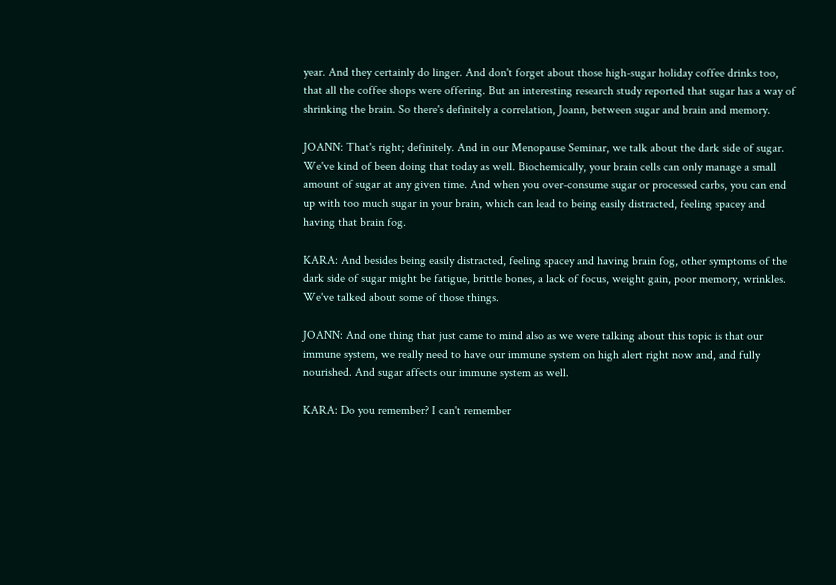year. And they certainly do linger. And don't forget about those high-sugar holiday coffee drinks too, that all the coffee shops were offering. But an interesting research study reported that sugar has a way of shrinking the brain. So there's definitely a correlation, Joann, between sugar and brain and memory.

JOANN: That's right; definitely. And in our Menopause Seminar, we talk about the dark side of sugar. We've kind of been doing that today as well. Biochemically, your brain cells can only manage a small amount of sugar at any given time. And when you over-consume sugar or processed carbs, you can end up with too much sugar in your brain, which can lead to being easily distracted, feeling spacey and having that brain fog.

KARA: And besides being easily distracted, feeling spacey and having brain fog, other symptoms of the dark side of sugar might be fatigue, brittle bones, a lack of focus, weight gain, poor memory, wrinkles. We've talked about some of those things.

JOANN: And one thing that just came to mind also as we were talking about this topic is that our immune system, we really need to have our immune system on high alert right now and, and fully nourished. And sugar affects our immune system as well.

KARA: Do you remember? I can't remember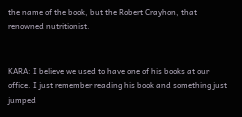the name of the book, but the Robert Crayhon, that renowned nutritionist.


KARA: I believe we used to have one of his books at our office. I just remember reading his book and something just jumped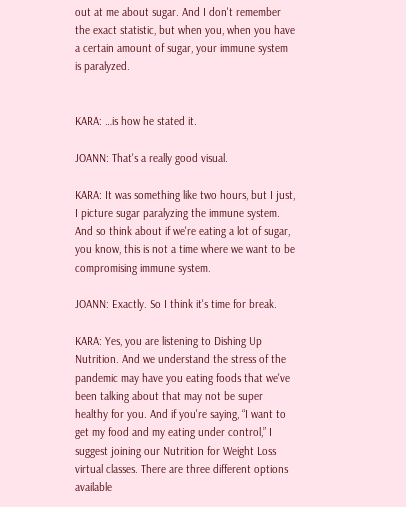out at me about sugar. And I don't remember the exact statistic, but when you, when you have a certain amount of sugar, your immune system is paralyzed.


KARA: …is how he stated it.

JOANN: That's a really good visual.

KARA: It was something like two hours, but I just, I picture sugar paralyzing the immune system. And so think about if we're eating a lot of sugar, you know, this is not a time where we want to be compromising immune system.

JOANN: Exactly. So I think it's time for break.

KARA: Yes, you are listening to Dishing Up Nutrition. And we understand the stress of the pandemic may have you eating foods that we've been talking about that may not be super healthy for you. And if you're saying, “I want to get my food and my eating under control,” I suggest joining our Nutrition for Weight Loss virtual classes. There are three different options available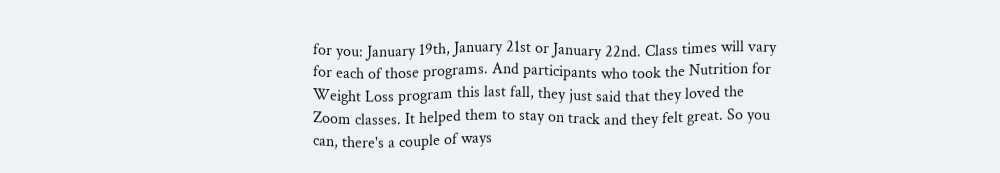for you: January 19th, January 21st or January 22nd. Class times will vary for each of those programs. And participants who took the Nutrition for Weight Loss program this last fall, they just said that they loved the Zoom classes. It helped them to stay on track and they felt great. So you can, there's a couple of ways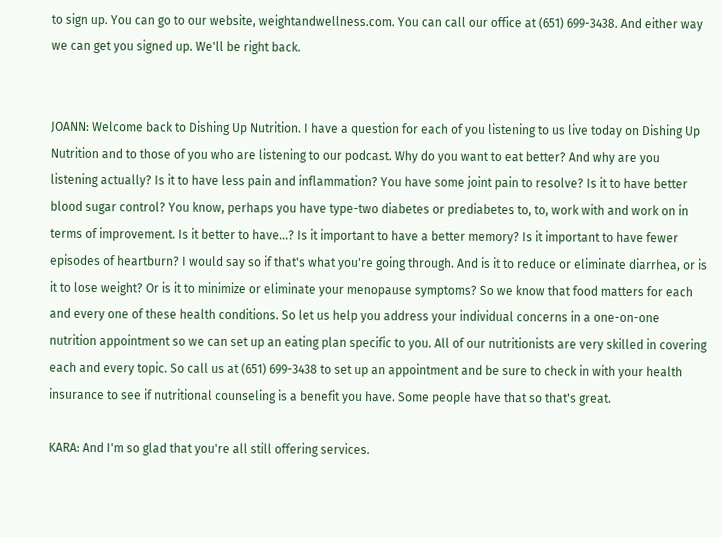to sign up. You can go to our website, weightandwellness.com. You can call our office at (651) 699-3438. And either way we can get you signed up. We'll be right back.


JOANN: Welcome back to Dishing Up Nutrition. I have a question for each of you listening to us live today on Dishing Up Nutrition and to those of you who are listening to our podcast. Why do you want to eat better? And why are you listening actually? Is it to have less pain and inflammation? You have some joint pain to resolve? Is it to have better blood sugar control? You know, perhaps you have type-two diabetes or prediabetes to, to, work with and work on in terms of improvement. Is it better to have…? Is it important to have a better memory? Is it important to have fewer episodes of heartburn? I would say so if that's what you're going through. And is it to reduce or eliminate diarrhea, or is it to lose weight? Or is it to minimize or eliminate your menopause symptoms? So we know that food matters for each and every one of these health conditions. So let us help you address your individual concerns in a one-on-one nutrition appointment so we can set up an eating plan specific to you. All of our nutritionists are very skilled in covering each and every topic. So call us at (651) 699-3438 to set up an appointment and be sure to check in with your health insurance to see if nutritional counseling is a benefit you have. Some people have that so that's great.

KARA: And I'm so glad that you're all still offering services.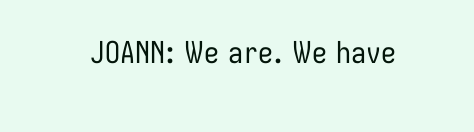JOANN: We are. We have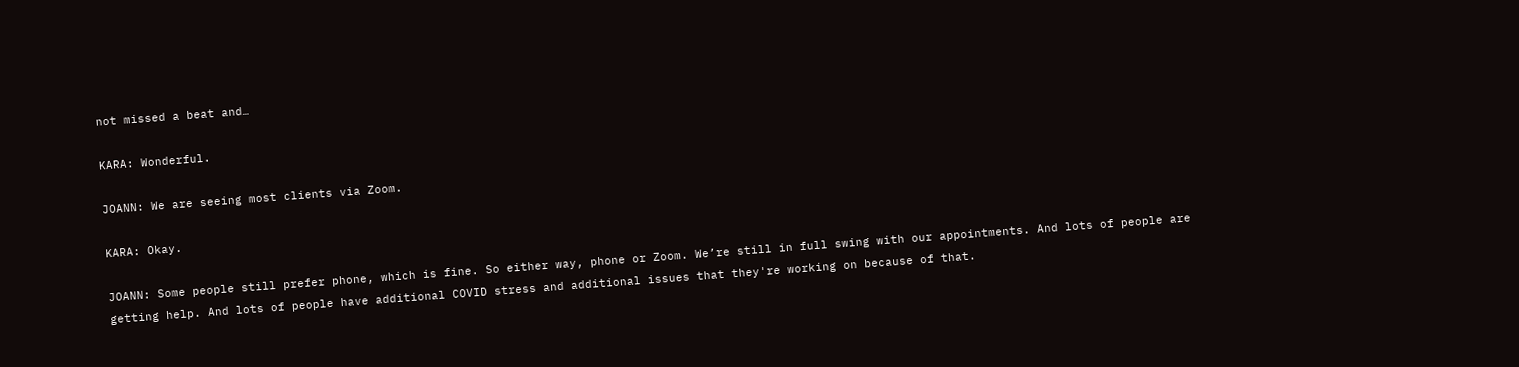not missed a beat and…

KARA: Wonderful.

JOANN: We are seeing most clients via Zoom.

KARA: Okay.

JOANN: Some people still prefer phone, which is fine. So either way, phone or Zoom. We’re still in full swing with our appointments. And lots of people are getting help. And lots of people have additional COVID stress and additional issues that they're working on because of that.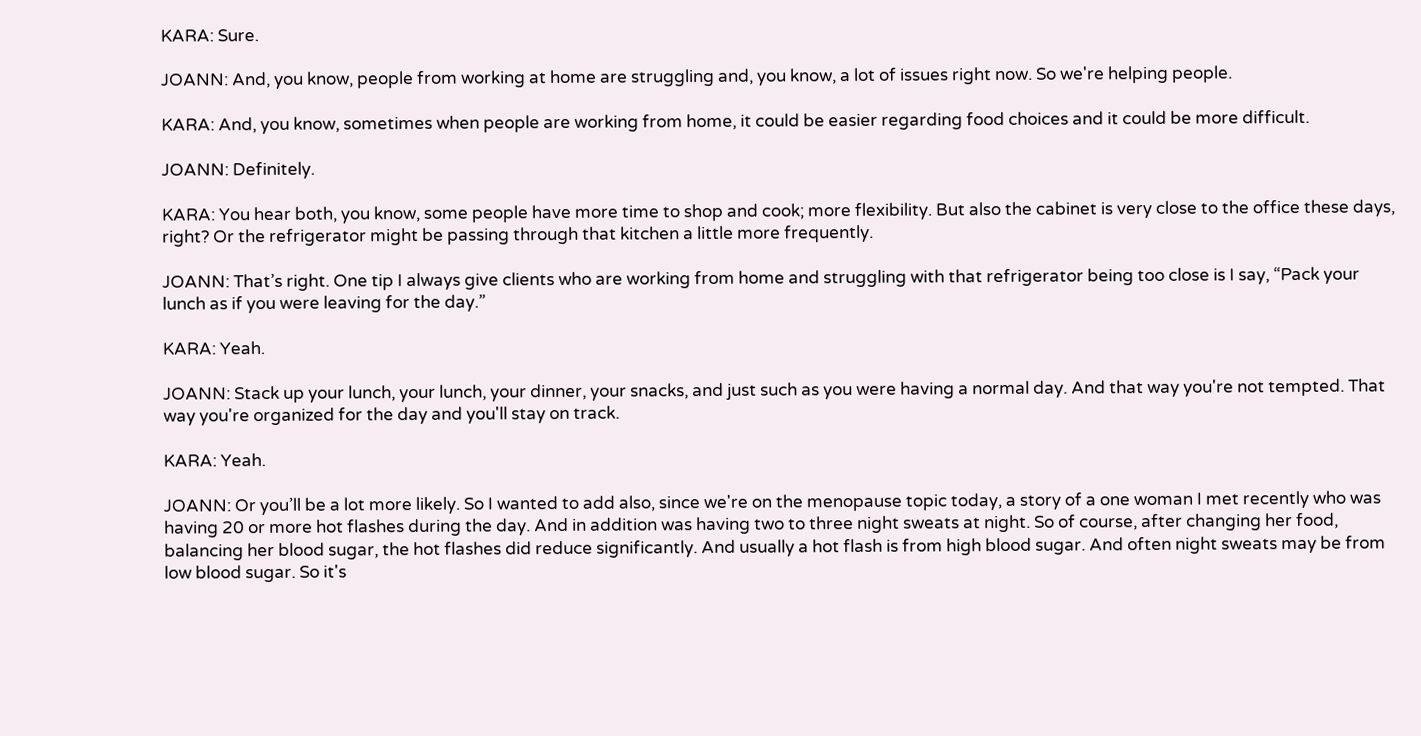KARA: Sure.

JOANN: And, you know, people from working at home are struggling and, you know, a lot of issues right now. So we're helping people.

KARA: And, you know, sometimes when people are working from home, it could be easier regarding food choices and it could be more difficult.

JOANN: Definitely.

KARA: You hear both, you know, some people have more time to shop and cook; more flexibility. But also the cabinet is very close to the office these days, right? Or the refrigerator might be passing through that kitchen a little more frequently.

JOANN: That’s right. One tip I always give clients who are working from home and struggling with that refrigerator being too close is I say, “Pack your lunch as if you were leaving for the day.”

KARA: Yeah.

JOANN: Stack up your lunch, your lunch, your dinner, your snacks, and just such as you were having a normal day. And that way you're not tempted. That way you're organized for the day and you'll stay on track.

KARA: Yeah.

JOANN: Or you’ll be a lot more likely. So I wanted to add also, since we're on the menopause topic today, a story of a one woman I met recently who was having 20 or more hot flashes during the day. And in addition was having two to three night sweats at night. So of course, after changing her food, balancing her blood sugar, the hot flashes did reduce significantly. And usually a hot flash is from high blood sugar. And often night sweats may be from low blood sugar. So it's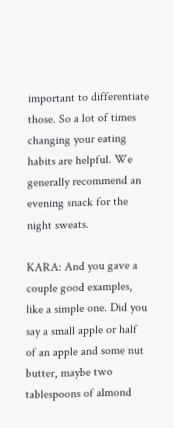important to differentiate those. So a lot of times changing your eating habits are helpful. We generally recommend an evening snack for the night sweats.

KARA: And you gave a couple good examples, like a simple one. Did you say a small apple or half of an apple and some nut butter, maybe two tablespoons of almond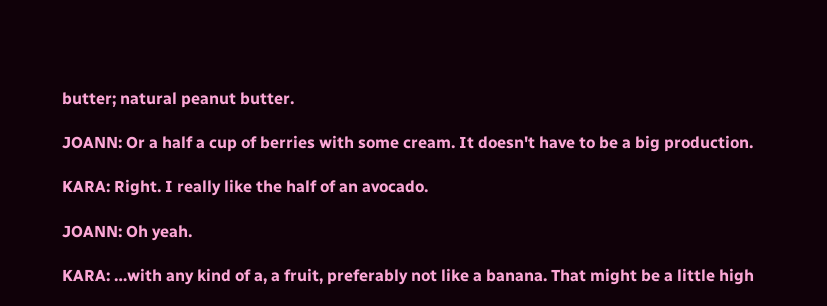butter; natural peanut butter.

JOANN: Or a half a cup of berries with some cream. It doesn't have to be a big production.

KARA: Right. I really like the half of an avocado.

JOANN: Oh yeah.

KARA: …with any kind of a, a fruit, preferably not like a banana. That might be a little high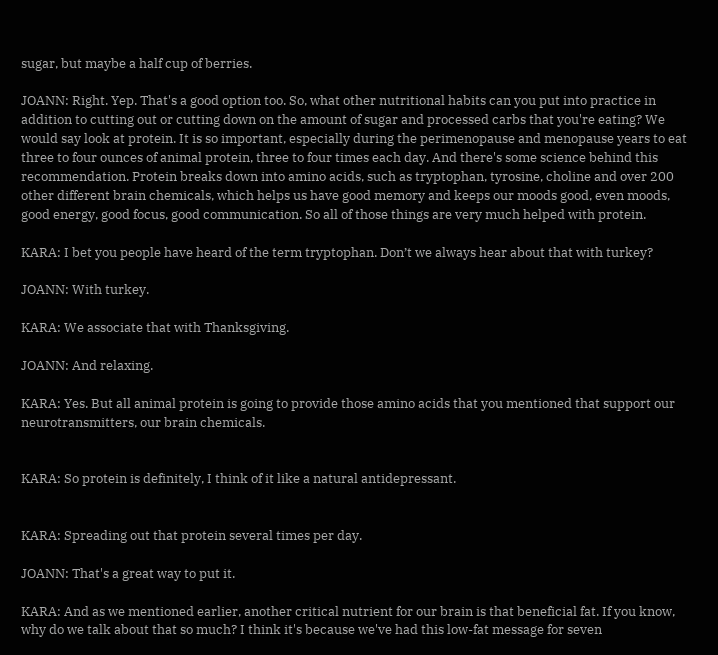sugar, but maybe a half cup of berries.

JOANN: Right. Yep. That's a good option too. So, what other nutritional habits can you put into practice in addition to cutting out or cutting down on the amount of sugar and processed carbs that you're eating? We would say look at protein. It is so important, especially during the perimenopause and menopause years to eat three to four ounces of animal protein, three to four times each day. And there's some science behind this recommendation. Protein breaks down into amino acids, such as tryptophan, tyrosine, choline and over 200 other different brain chemicals, which helps us have good memory and keeps our moods good, even moods, good energy, good focus, good communication. So all of those things are very much helped with protein.

KARA: I bet you people have heard of the term tryptophan. Don’t we always hear about that with turkey?

JOANN: With turkey.

KARA: We associate that with Thanksgiving.

JOANN: And relaxing.

KARA: Yes. But all animal protein is going to provide those amino acids that you mentioned that support our neurotransmitters, our brain chemicals.


KARA: So protein is definitely, I think of it like a natural antidepressant.


KARA: Spreading out that protein several times per day.

JOANN: That's a great way to put it.

KARA: And as we mentioned earlier, another critical nutrient for our brain is that beneficial fat. If you know, why do we talk about that so much? I think it's because we've had this low-fat message for seven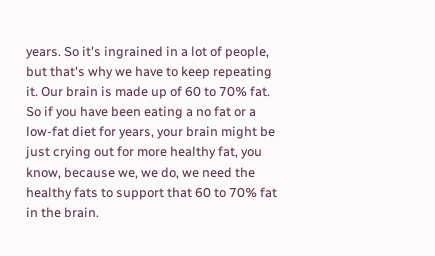years. So it's ingrained in a lot of people, but that's why we have to keep repeating it. Our brain is made up of 60 to 70% fat. So if you have been eating a no fat or a low-fat diet for years, your brain might be just crying out for more healthy fat, you know, because we, we do, we need the healthy fats to support that 60 to 70% fat in the brain.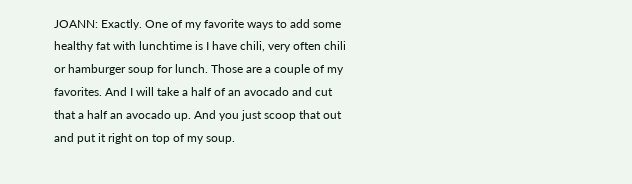JOANN: Exactly. One of my favorite ways to add some healthy fat with lunchtime is I have chili, very often chili or hamburger soup for lunch. Those are a couple of my favorites. And I will take a half of an avocado and cut that a half an avocado up. And you just scoop that out and put it right on top of my soup.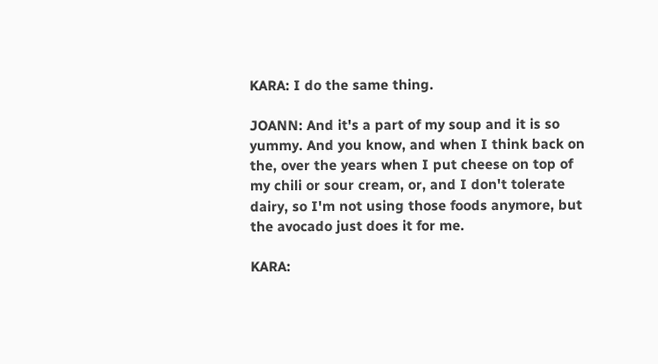KARA: I do the same thing.

JOANN: And it's a part of my soup and it is so yummy. And you know, and when I think back on the, over the years when I put cheese on top of my chili or sour cream, or, and I don't tolerate dairy, so I'm not using those foods anymore, but the avocado just does it for me.

KARA: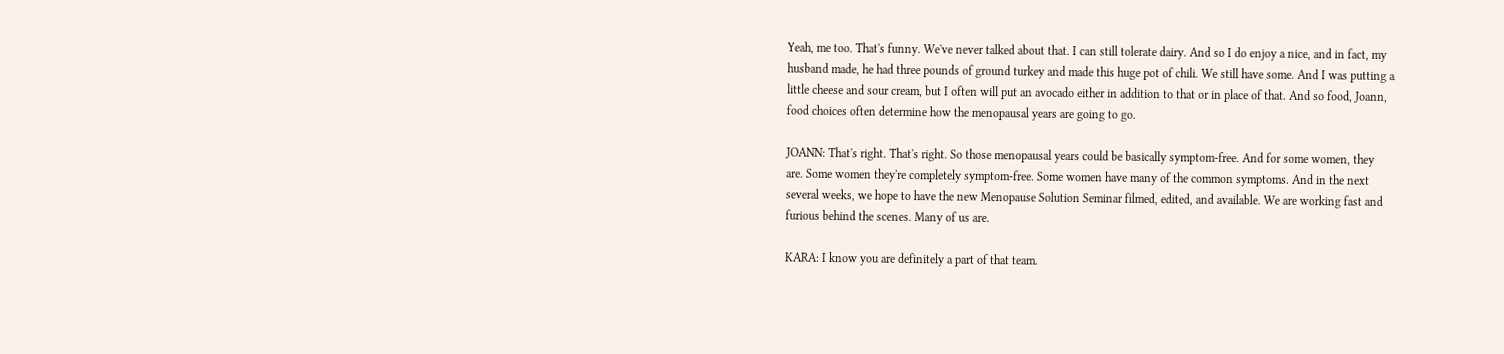Yeah, me too. That's funny. We've never talked about that. I can still tolerate dairy. And so I do enjoy a nice, and in fact, my husband made, he had three pounds of ground turkey and made this huge pot of chili. We still have some. And I was putting a little cheese and sour cream, but I often will put an avocado either in addition to that or in place of that. And so food, Joann, food choices often determine how the menopausal years are going to go.

JOANN: That's right. That's right. So those menopausal years could be basically symptom-free. And for some women, they are. Some women they're completely symptom-free. Some women have many of the common symptoms. And in the next several weeks, we hope to have the new Menopause Solution Seminar filmed, edited, and available. We are working fast and furious behind the scenes. Many of us are.

KARA: I know you are definitely a part of that team.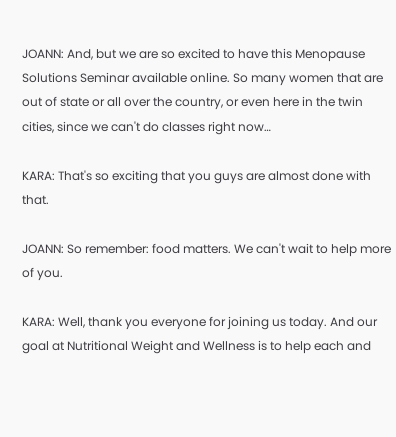JOANN: And, but we are so excited to have this Menopause Solutions Seminar available online. So many women that are out of state or all over the country, or even here in the twin cities, since we can't do classes right now…

KARA: That's so exciting that you guys are almost done with that.

JOANN: So remember: food matters. We can't wait to help more of you.

KARA: Well, thank you everyone for joining us today. And our goal at Nutritional Weight and Wellness is to help each and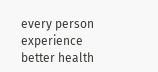every person experience better health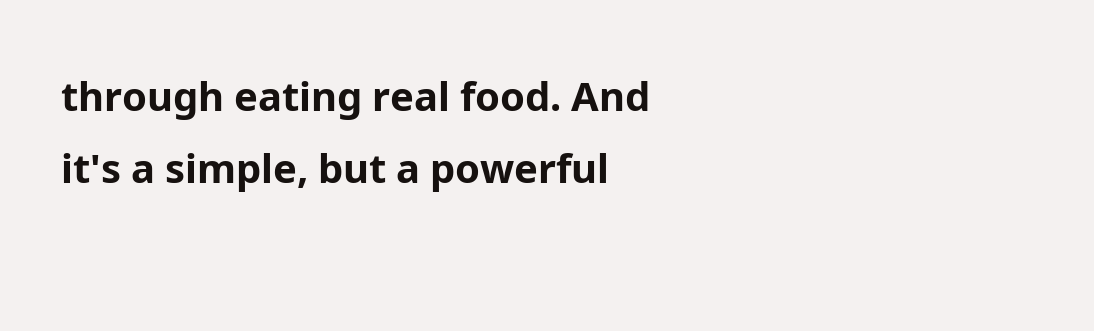through eating real food. And it's a simple, but a powerful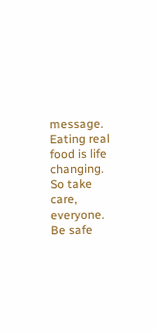message. Eating real food is life changing. So take care, everyone. Be safe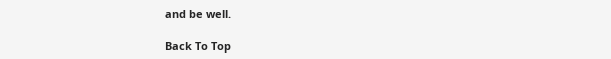and be well.

Back To Top